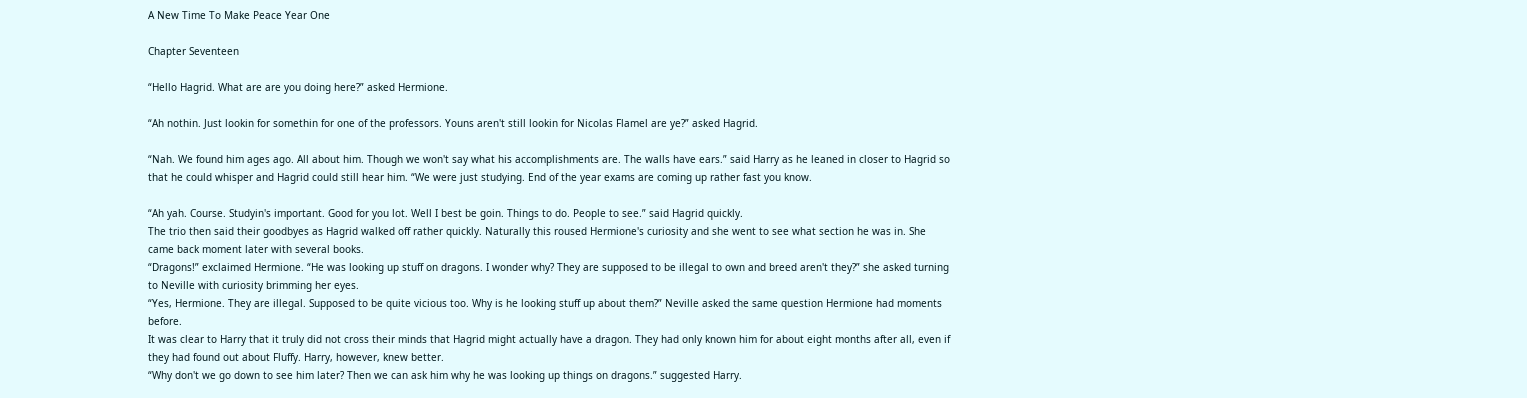A New Time To Make Peace Year One

Chapter Seventeen

“Hello Hagrid. What are are you doing here?” asked Hermione.

“Ah nothin. Just lookin for somethin for one of the professors. Youns aren't still lookin for Nicolas Flamel are ye?” asked Hagrid.

“Nah. We found him ages ago. All about him. Though we won't say what his accomplishments are. The walls have ears.” said Harry as he leaned in closer to Hagrid so that he could whisper and Hagrid could still hear him. “We were just studying. End of the year exams are coming up rather fast you know.

“Ah yah. Course. Studyin's important. Good for you lot. Well I best be goin. Things to do. People to see.” said Hagrid quickly.
The trio then said their goodbyes as Hagrid walked off rather quickly. Naturally this roused Hermione's curiosity and she went to see what section he was in. She came back moment later with several books.
“Dragons!” exclaimed Hermione. “He was looking up stuff on dragons. I wonder why? They are supposed to be illegal to own and breed aren't they?” she asked turning to Neville with curiosity brimming her eyes.
“Yes, Hermione. They are illegal. Supposed to be quite vicious too. Why is he looking stuff up about them?” Neville asked the same question Hermione had moments before.
It was clear to Harry that it truly did not cross their minds that Hagrid might actually have a dragon. They had only known him for about eight months after all, even if they had found out about Fluffy. Harry, however, knew better.
“Why don't we go down to see him later? Then we can ask him why he was looking up things on dragons.” suggested Harry.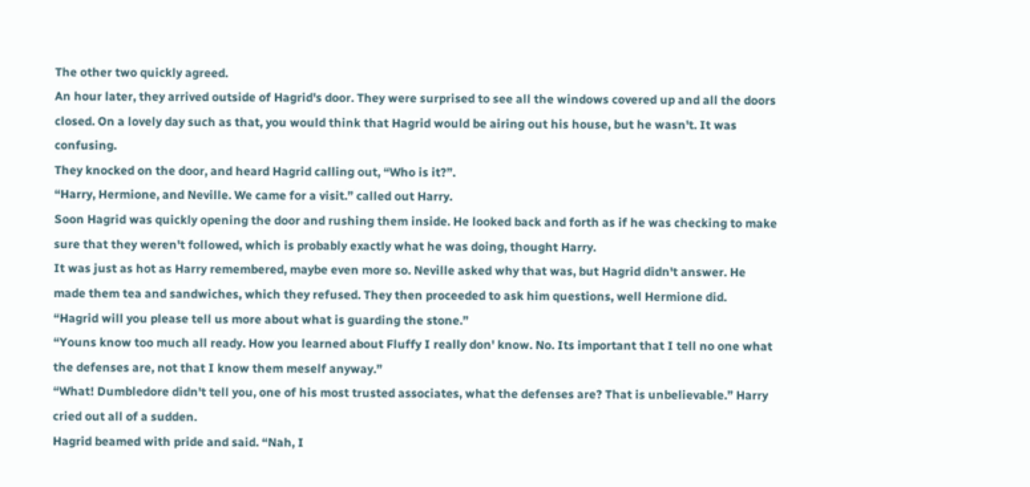The other two quickly agreed.
An hour later, they arrived outside of Hagrid's door. They were surprised to see all the windows covered up and all the doors closed. On a lovely day such as that, you would think that Hagrid would be airing out his house, but he wasn't. It was confusing.
They knocked on the door, and heard Hagrid calling out, “Who is it?”.
“Harry, Hermione, and Neville. We came for a visit.” called out Harry.
Soon Hagrid was quickly opening the door and rushing them inside. He looked back and forth as if he was checking to make sure that they weren't followed, which is probably exactly what he was doing, thought Harry.
It was just as hot as Harry remembered, maybe even more so. Neville asked why that was, but Hagrid didn't answer. He made them tea and sandwiches, which they refused. They then proceeded to ask him questions, well Hermione did.
“Hagrid will you please tell us more about what is guarding the stone.”
“Youns know too much all ready. How you learned about Fluffy I really don' know. No. Its important that I tell no one what the defenses are, not that I know them meself anyway.”
“What! Dumbledore didn't tell you, one of his most trusted associates, what the defenses are? That is unbelievable.” Harry cried out all of a sudden.
Hagrid beamed with pride and said. “Nah, I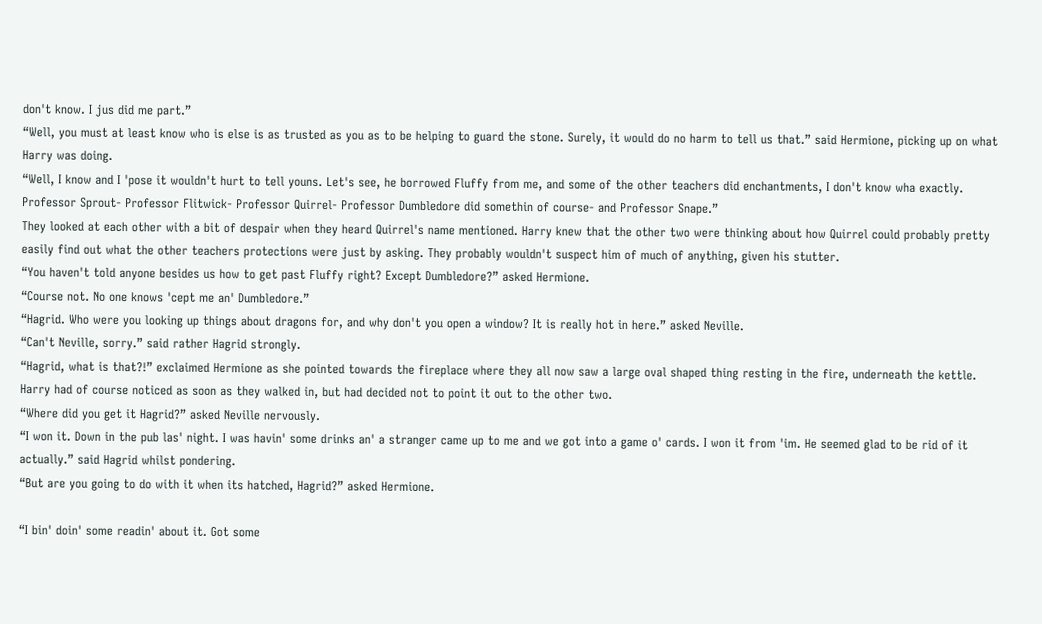don't know. I jus did me part.”
“Well, you must at least know who is else is as trusted as you as to be helping to guard the stone. Surely, it would do no harm to tell us that.” said Hermione, picking up on what Harry was doing.
“Well, I know and I 'pose it wouldn't hurt to tell youns. Let's see, he borrowed Fluffy from me, and some of the other teachers did enchantments, I don't know wha exactly. Professor Sprout- Professor Flitwick- Professor Quirrel- Professor Dumbledore did somethin of course- and Professor Snape.”
They looked at each other with a bit of despair when they heard Quirrel's name mentioned. Harry knew that the other two were thinking about how Quirrel could probably pretty easily find out what the other teachers protections were just by asking. They probably wouldn't suspect him of much of anything, given his stutter.
“You haven't told anyone besides us how to get past Fluffy right? Except Dumbledore?” asked Hermione.
“Course not. No one knows 'cept me an' Dumbledore.”
“Hagrid. Who were you looking up things about dragons for, and why don't you open a window? It is really hot in here.” asked Neville.
“Can't Neville, sorry.” said rather Hagrid strongly.
“Hagrid, what is that?!” exclaimed Hermione as she pointed towards the fireplace where they all now saw a large oval shaped thing resting in the fire, underneath the kettle. Harry had of course noticed as soon as they walked in, but had decided not to point it out to the other two.
“Where did you get it Hagrid?” asked Neville nervously.
“I won it. Down in the pub las' night. I was havin' some drinks an' a stranger came up to me and we got into a game o' cards. I won it from 'im. He seemed glad to be rid of it actually.” said Hagrid whilst pondering.
“But are you going to do with it when its hatched, Hagrid?” asked Hermione.

“I bin' doin' some readin' about it. Got some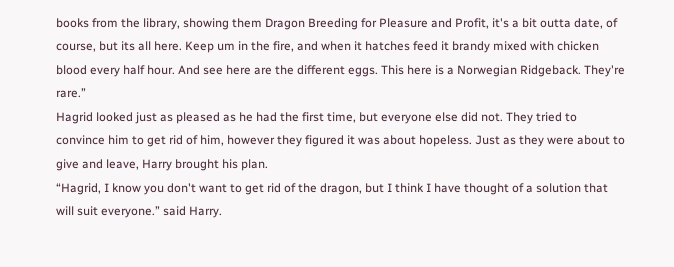books from the library, showing them Dragon Breeding for Pleasure and Profit, it's a bit outta date, of course, but its all here. Keep um in the fire, and when it hatches feed it brandy mixed with chicken blood every half hour. And see here are the different eggs. This here is a Norwegian Ridgeback. They're rare.”
Hagrid looked just as pleased as he had the first time, but everyone else did not. They tried to convince him to get rid of him, however they figured it was about hopeless. Just as they were about to give and leave, Harry brought his plan.
“Hagrid, I know you don't want to get rid of the dragon, but I think I have thought of a solution that will suit everyone.” said Harry.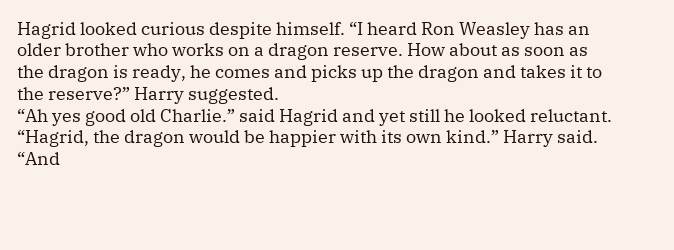Hagrid looked curious despite himself. “I heard Ron Weasley has an older brother who works on a dragon reserve. How about as soon as the dragon is ready, he comes and picks up the dragon and takes it to the reserve?” Harry suggested.
“Ah yes good old Charlie.” said Hagrid and yet still he looked reluctant.
“Hagrid, the dragon would be happier with its own kind.” Harry said.
“And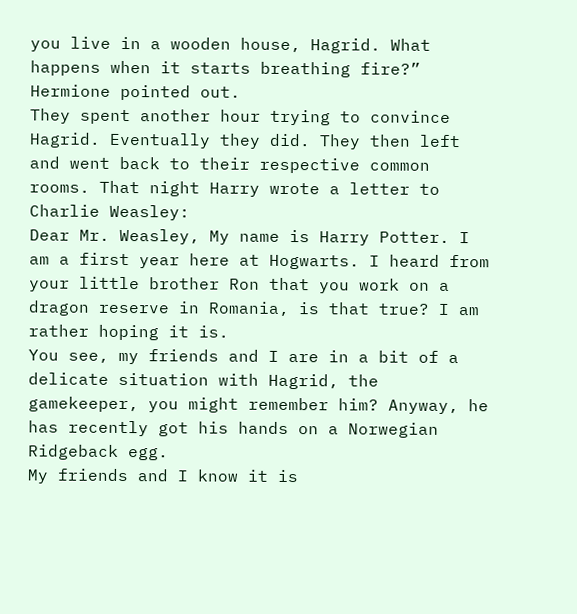you live in a wooden house, Hagrid. What happens when it starts breathing fire?” Hermione pointed out.
They spent another hour trying to convince Hagrid. Eventually they did. They then left and went back to their respective common rooms. That night Harry wrote a letter to Charlie Weasley:
Dear Mr. Weasley, My name is Harry Potter. I am a first year here at Hogwarts. I heard from your little brother Ron that you work on a dragon reserve in Romania, is that true? I am rather hoping it is.
You see, my friends and I are in a bit of a delicate situation with Hagrid, the gamekeeper, you might remember him? Anyway, he has recently got his hands on a Norwegian Ridgeback egg.
My friends and I know it is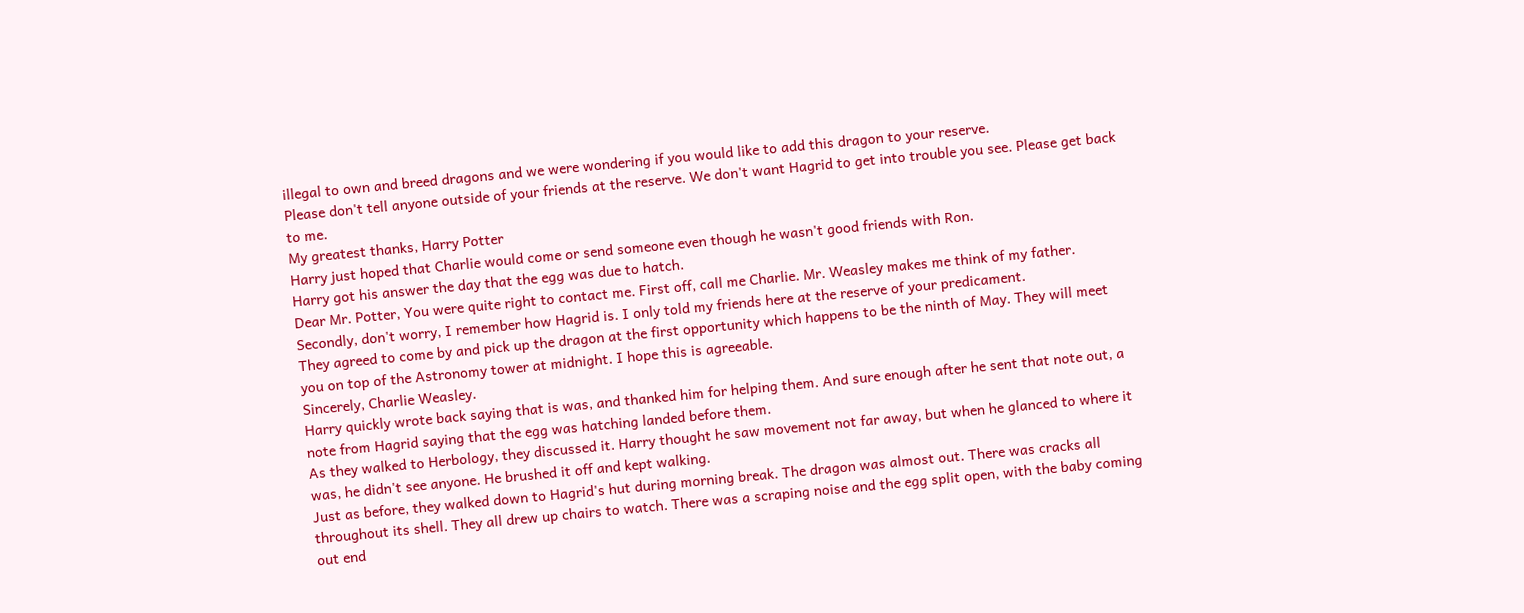illegal to own and breed dragons and we were wondering if you would like to add this dragon to your reserve.
Please don't tell anyone outside of your friends at the reserve. We don't want Hagrid to get into trouble you see. Please get back to me.
My greatest thanks, Harry Potter
Harry just hoped that Charlie would come or send someone even though he wasn't good friends with Ron.
Harry got his answer the day that the egg was due to hatch.
Dear Mr. Potter, You were quite right to contact me. First off, call me Charlie. Mr. Weasley makes me think of my father. Secondly, don't worry, I remember how Hagrid is. I only told my friends here at the reserve of your predicament.
They agreed to come by and pick up the dragon at the first opportunity which happens to be the ninth of May. They will meet you on top of the Astronomy tower at midnight. I hope this is agreeable.
Sincerely, Charlie Weasley.
Harry quickly wrote back saying that is was, and thanked him for helping them. And sure enough after he sent that note out, a note from Hagrid saying that the egg was hatching landed before them.
As they walked to Herbology, they discussed it. Harry thought he saw movement not far away, but when he glanced to where it was, he didn't see anyone. He brushed it off and kept walking.
Just as before, they walked down to Hagrid's hut during morning break. The dragon was almost out. There was cracks all throughout its shell. They all drew up chairs to watch. There was a scraping noise and the egg split open, with the baby coming out end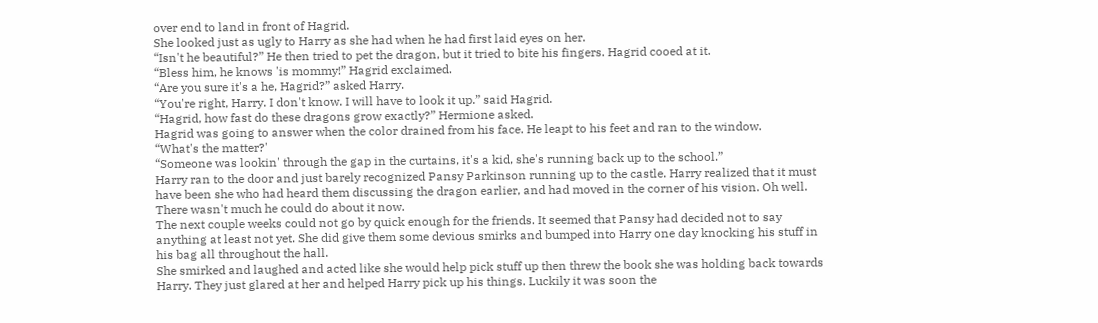over end to land in front of Hagrid.
She looked just as ugly to Harry as she had when he had first laid eyes on her.
“Isn't he beautiful?” He then tried to pet the dragon, but it tried to bite his fingers. Hagrid cooed at it.
“Bless him, he knows 'is mommy!” Hagrid exclaimed.
“Are you sure it's a he, Hagrid?” asked Harry.
“You're right, Harry. I don't know. I will have to look it up.” said Hagrid.
“Hagrid, how fast do these dragons grow exactly?” Hermione asked.
Hagrid was going to answer when the color drained from his face. He leapt to his feet and ran to the window.
“What's the matter?'
“Someone was lookin' through the gap in the curtains, it's a kid, she's running back up to the school.”
Harry ran to the door and just barely recognized Pansy Parkinson running up to the castle. Harry realized that it must have been she who had heard them discussing the dragon earlier, and had moved in the corner of his vision. Oh well. There wasn't much he could do about it now.
The next couple weeks could not go by quick enough for the friends. It seemed that Pansy had decided not to say anything at least not yet. She did give them some devious smirks and bumped into Harry one day knocking his stuff in his bag all throughout the hall.
She smirked and laughed and acted like she would help pick stuff up then threw the book she was holding back towards Harry. They just glared at her and helped Harry pick up his things. Luckily it was soon the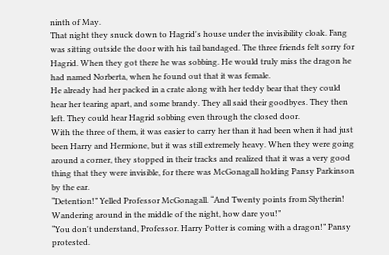ninth of May.
That night they snuck down to Hagrid's house under the invisibility cloak. Fang was sitting outside the door with his tail bandaged. The three friends felt sorry for Hagrid. When they got there he was sobbing. He would truly miss the dragon he had named Norberta, when he found out that it was female.
He already had her packed in a crate along with her teddy bear that they could hear her tearing apart, and some brandy. They all said their goodbyes. They then left. They could hear Hagrid sobbing even through the closed door.
With the three of them, it was easier to carry her than it had been when it had just been Harry and Hermione, but it was still extremely heavy. When they were going around a corner, they stopped in their tracks and realized that it was a very good thing that they were invisible, for there was McGonagall holding Pansy Parkinson by the ear.
“Detention!” Yelled Professor McGonagall. “And Twenty points from Slytherin! Wandering around in the middle of the night, how dare you!”
“You don't understand, Professor. Harry Potter is coming with a dragon!” Pansy protested.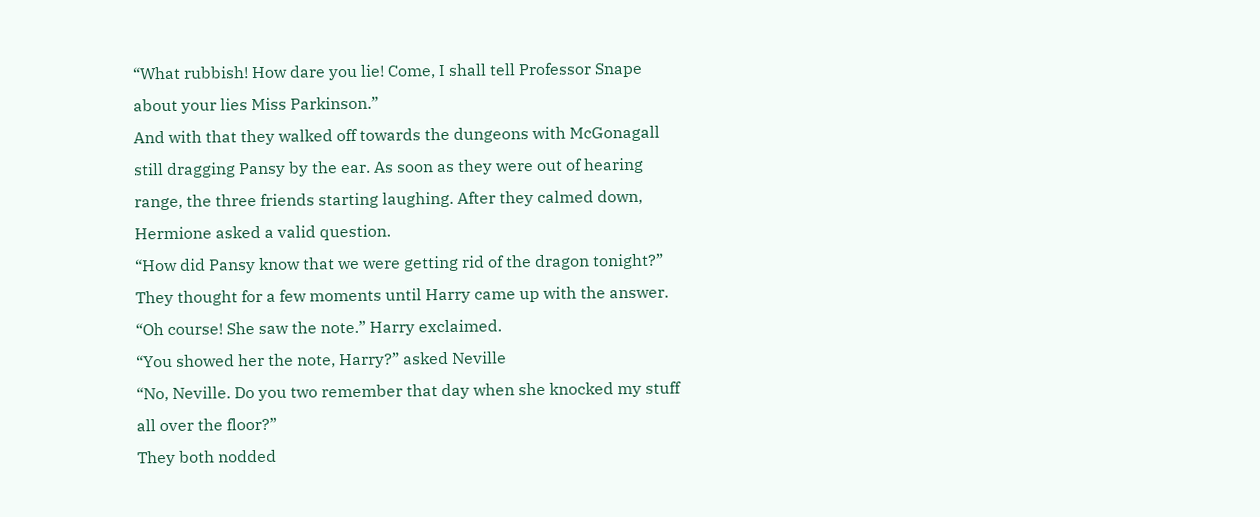“What rubbish! How dare you lie! Come, I shall tell Professor Snape about your lies Miss Parkinson.”
And with that they walked off towards the dungeons with McGonagall still dragging Pansy by the ear. As soon as they were out of hearing range, the three friends starting laughing. After they calmed down, Hermione asked a valid question.
“How did Pansy know that we were getting rid of the dragon tonight?” They thought for a few moments until Harry came up with the answer.
“Oh course! She saw the note.” Harry exclaimed.
“You showed her the note, Harry?” asked Neville
“No, Neville. Do you two remember that day when she knocked my stuff all over the floor?”
They both nodded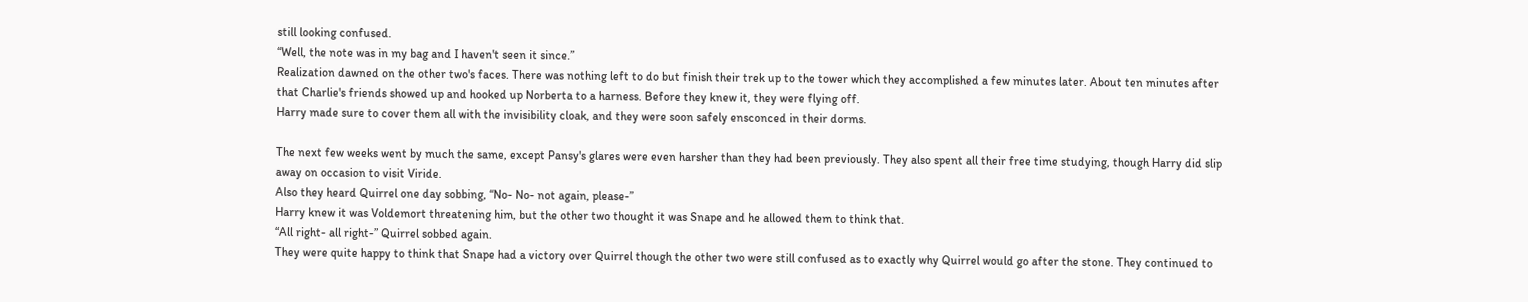still looking confused.
“Well, the note was in my bag and I haven't seen it since.”
Realization dawned on the other two's faces. There was nothing left to do but finish their trek up to the tower which they accomplished a few minutes later. About ten minutes after that Charlie's friends showed up and hooked up Norberta to a harness. Before they knew it, they were flying off.
Harry made sure to cover them all with the invisibility cloak, and they were soon safely ensconced in their dorms.

The next few weeks went by much the same, except Pansy's glares were even harsher than they had been previously. They also spent all their free time studying, though Harry did slip away on occasion to visit Viride.
Also they heard Quirrel one day sobbing, “No- No- not again, please-”
Harry knew it was Voldemort threatening him, but the other two thought it was Snape and he allowed them to think that.
“All right- all right-” Quirrel sobbed again.
They were quite happy to think that Snape had a victory over Quirrel though the other two were still confused as to exactly why Quirrel would go after the stone. They continued to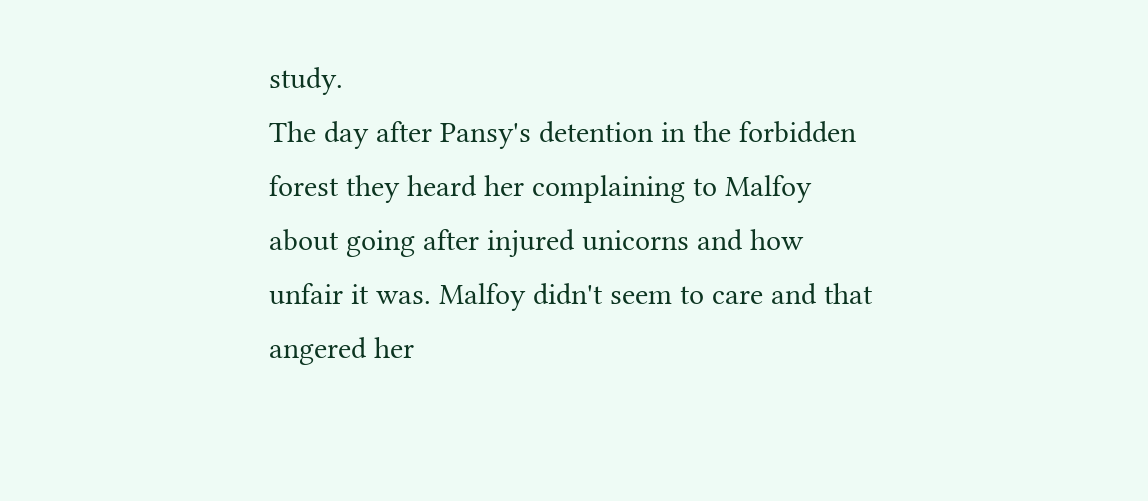study.
The day after Pansy's detention in the forbidden forest they heard her complaining to Malfoy about going after injured unicorns and how unfair it was. Malfoy didn't seem to care and that angered her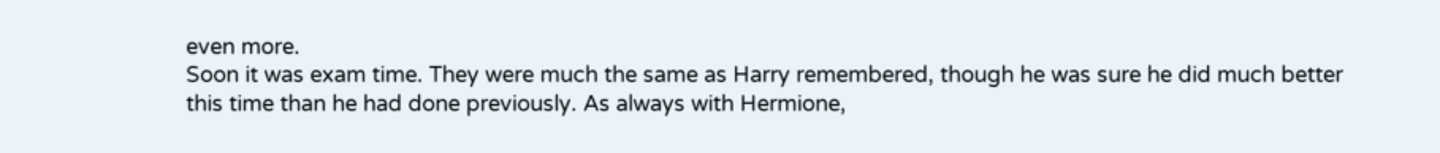even more.
Soon it was exam time. They were much the same as Harry remembered, though he was sure he did much better this time than he had done previously. As always with Hermione,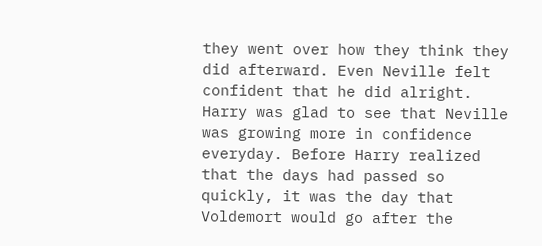they went over how they think they did afterward. Even Neville felt confident that he did alright. Harry was glad to see that Neville was growing more in confidence everyday. Before Harry realized that the days had passed so quickly, it was the day that Voldemort would go after the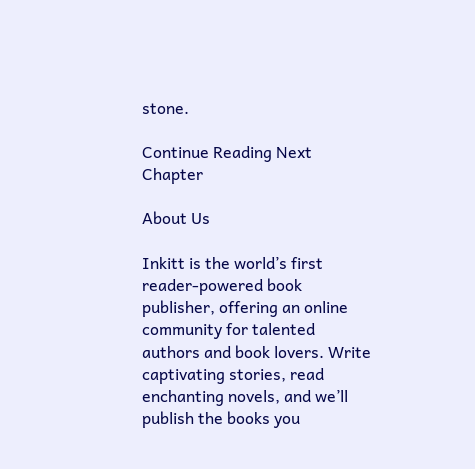stone.

Continue Reading Next Chapter

About Us

Inkitt is the world’s first reader-powered book publisher, offering an online community for talented authors and book lovers. Write captivating stories, read enchanting novels, and we’ll publish the books you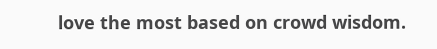love the most based on crowd wisdom.